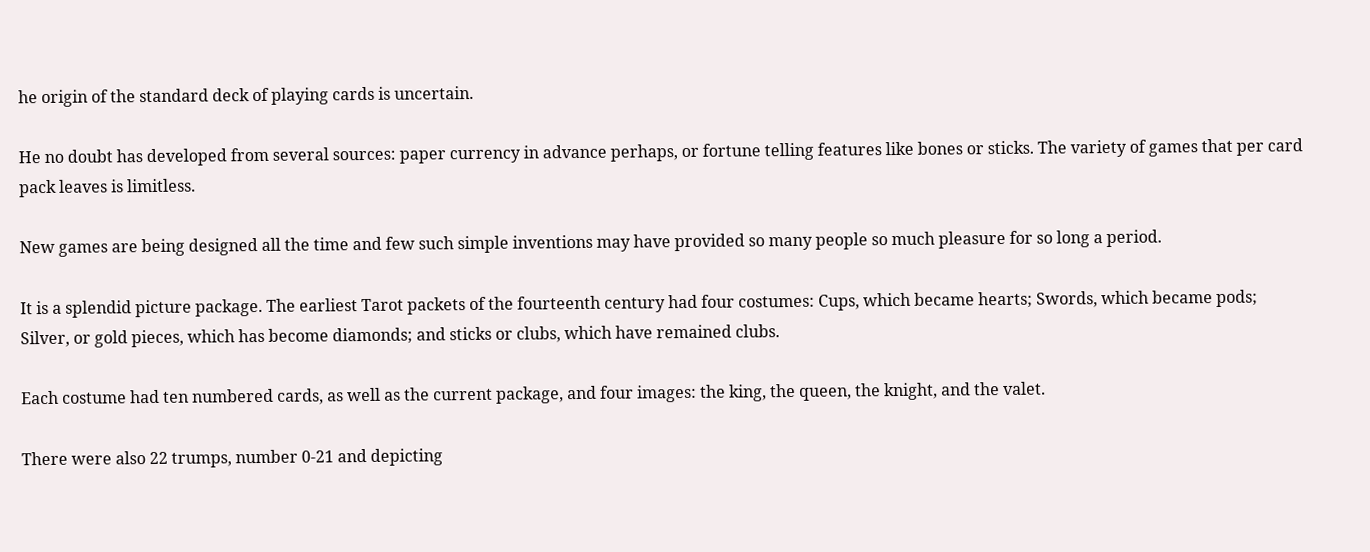he origin of the standard deck of playing cards is uncertain.

He no doubt has developed from several sources: paper currency in advance perhaps, or fortune telling features like bones or sticks. The variety of games that per card pack leaves is limitless.

New games are being designed all the time and few such simple inventions may have provided so many people so much pleasure for so long a period.

It is a splendid picture package. The earliest Tarot packets of the fourteenth century had four costumes: Cups, which became hearts; Swords, which became pods; Silver, or gold pieces, which has become diamonds; and sticks or clubs, which have remained clubs.

Each costume had ten numbered cards, as well as the current package, and four images: the king, the queen, the knight, and the valet.

There were also 22 trumps, number 0-21 and depicting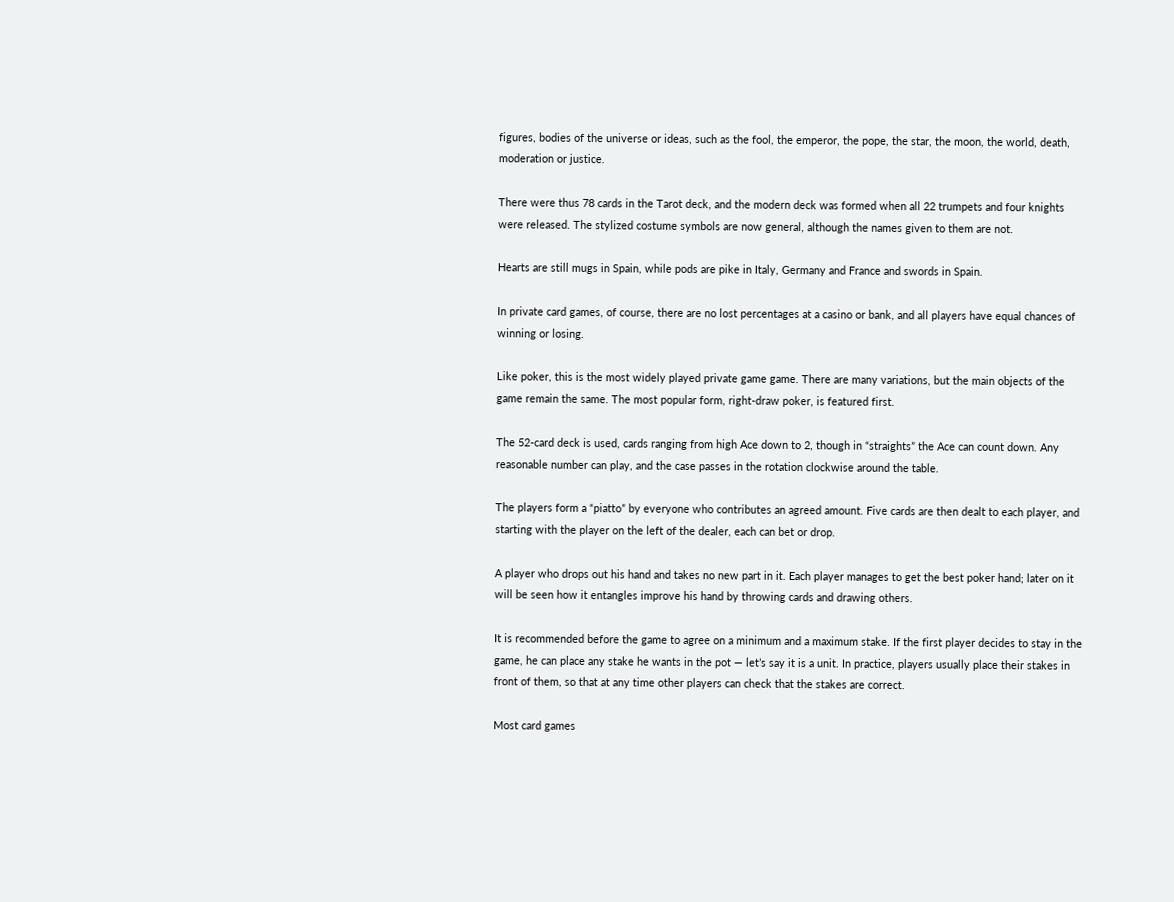figures, bodies of the universe or ideas, such as the fool, the emperor, the pope, the star, the moon, the world, death, moderation or justice.

There were thus 78 cards in the Tarot deck, and the modern deck was formed when all 22 trumpets and four knights were released. The stylized costume symbols are now general, although the names given to them are not.

Hearts are still mugs in Spain, while pods are pike in Italy, Germany and France and swords in Spain.

In private card games, of course, there are no lost percentages at a casino or bank, and all players have equal chances of winning or losing.

Like poker, this is the most widely played private game game. There are many variations, but the main objects of the game remain the same. The most popular form, right-draw poker, is featured first.

The 52-card deck is used, cards ranging from high Ace down to 2, though in “straights” the Ace can count down. Any reasonable number can play, and the case passes in the rotation clockwise around the table.

The players form a “piatto” by everyone who contributes an agreed amount. Five cards are then dealt to each player, and starting with the player on the left of the dealer, each can bet or drop.

A player who drops out his hand and takes no new part in it. Each player manages to get the best poker hand; later on it will be seen how it entangles improve his hand by throwing cards and drawing others.

It is recommended before the game to agree on a minimum and a maximum stake. If the first player decides to stay in the game, he can place any stake he wants in the pot — let’s say it is a unit. In practice, players usually place their stakes in front of them, so that at any time other players can check that the stakes are correct.

Most card games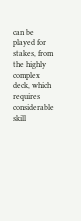can be played for stakes, from the highly complex deck, which requires considerable skill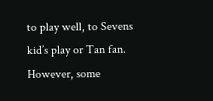to play well, to Sevens kid’s play or Tan fan. However, some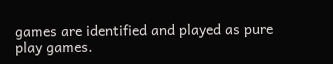games are identified and played as pure play games.